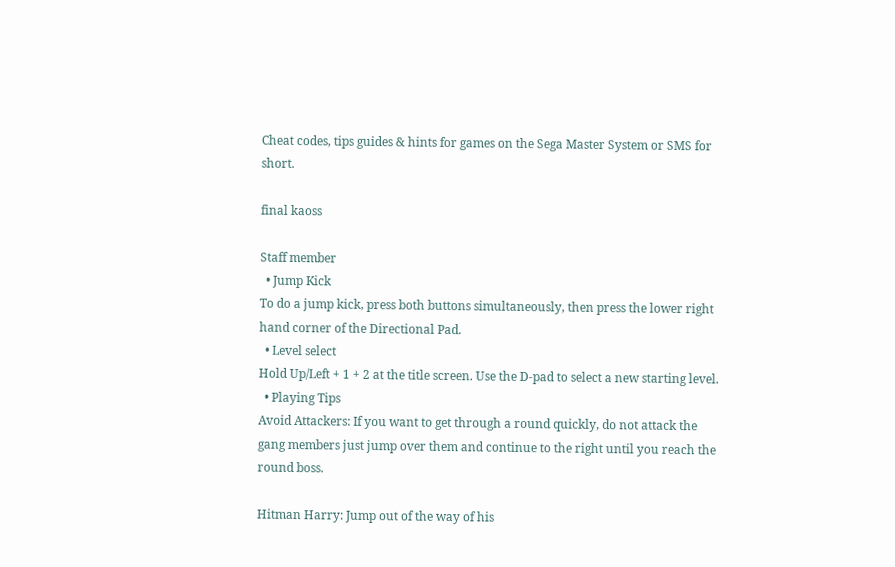Cheat codes, tips guides & hints for games on the Sega Master System or SMS for short.

final kaoss

Staff member
  • Jump Kick
To do a jump kick, press both buttons simultaneously, then press the lower right hand corner of the Directional Pad.
  • Level select
Hold Up/Left + 1 + 2 at the title screen. Use the D-pad to select a new starting level.
  • Playing Tips
Avoid Attackers: If you want to get through a round quickly, do not attack the gang members just jump over them and continue to the right until you reach the round boss.

Hitman Harry: Jump out of the way of his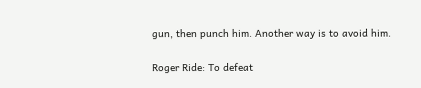gun, then punch him. Another way is to avoid him.

Roger Ride: To defeat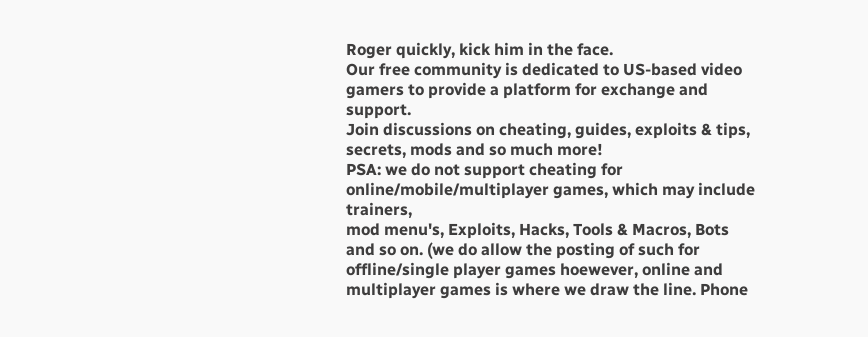Roger quickly, kick him in the face.
Our free community is dedicated to US-based video gamers to provide a platform for exchange and support.
Join discussions on cheating, guides, exploits & tips, secrets, mods and so much more!
PSA: we do not support cheating for online/mobile/multiplayer games, which may include trainers,
mod menu's, Exploits, Hacks, Tools & Macros, Bots and so on. (we do allow the posting of such for offline/single player games hoewever, online and multiplayer games is where we draw the line. Phone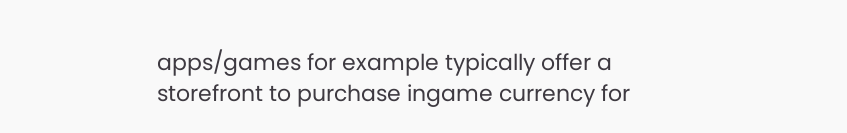apps/games for example typically offer a storefront to purchase ingame currency for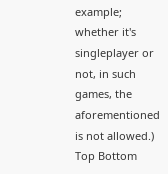example; whether it's singleplayer or not, in such games, the aforementioned is not allowed.)
Top Bottom